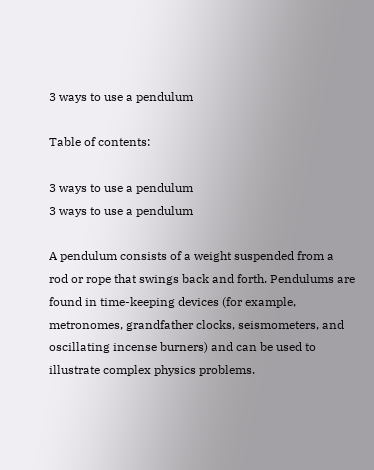3 ways to use a pendulum

Table of contents:

3 ways to use a pendulum
3 ways to use a pendulum

A pendulum consists of a weight suspended from a rod or rope that swings back and forth. Pendulums are found in time-keeping devices (for example, metronomes, grandfather clocks, seismometers, and oscillating incense burners) and can be used to illustrate complex physics problems.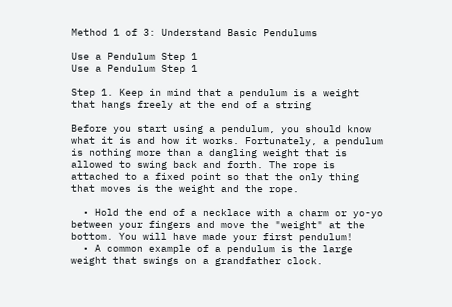Method 1 of 3: Understand Basic Pendulums

Use a Pendulum Step 1
Use a Pendulum Step 1

Step 1. Keep in mind that a pendulum is a weight that hangs freely at the end of a string

Before you start using a pendulum, you should know what it is and how it works. Fortunately, a pendulum is nothing more than a dangling weight that is allowed to swing back and forth. The rope is attached to a fixed point so that the only thing that moves is the weight and the rope.

  • Hold the end of a necklace with a charm or yo-yo between your fingers and move the "weight" at the bottom. You will have made your first pendulum!
  • A common example of a pendulum is the large weight that swings on a grandfather clock.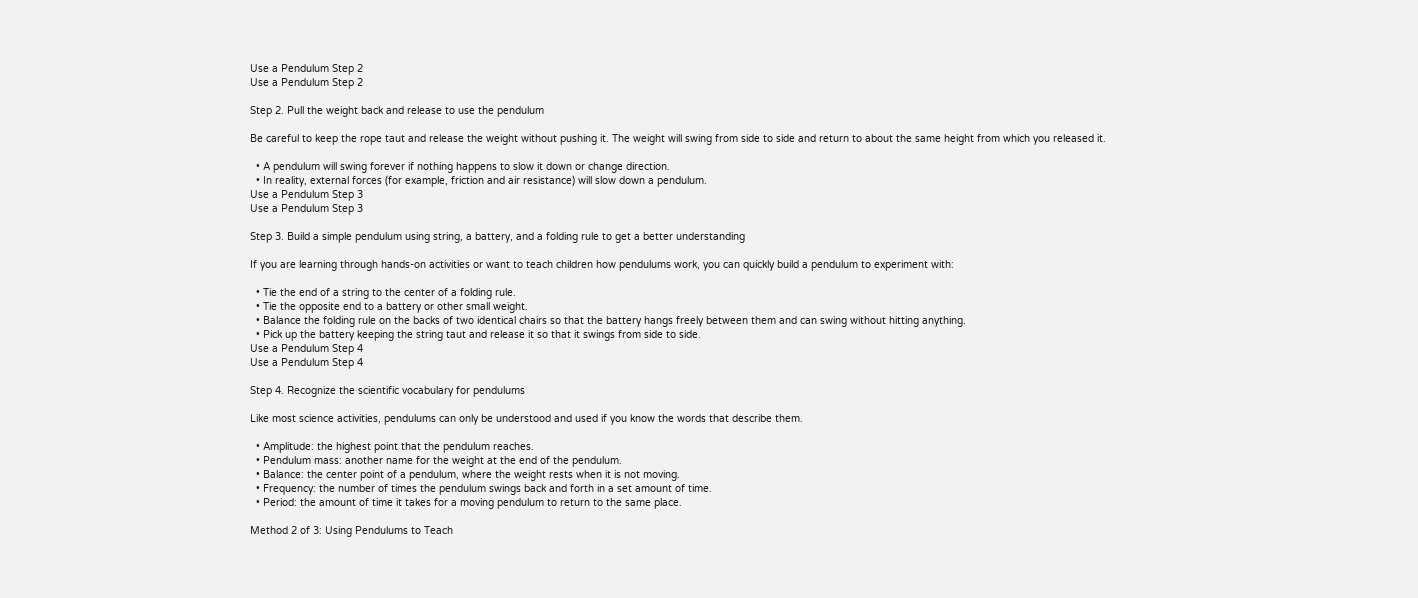Use a Pendulum Step 2
Use a Pendulum Step 2

Step 2. Pull the weight back and release to use the pendulum

Be careful to keep the rope taut and release the weight without pushing it. The weight will swing from side to side and return to about the same height from which you released it.

  • A pendulum will swing forever if nothing happens to slow it down or change direction.
  • In reality, external forces (for example, friction and air resistance) will slow down a pendulum.
Use a Pendulum Step 3
Use a Pendulum Step 3

Step 3. Build a simple pendulum using string, a battery, and a folding rule to get a better understanding

If you are learning through hands-on activities or want to teach children how pendulums work, you can quickly build a pendulum to experiment with:

  • Tie the end of a string to the center of a folding rule.
  • Tie the opposite end to a battery or other small weight.
  • Balance the folding rule on the backs of two identical chairs so that the battery hangs freely between them and can swing without hitting anything.
  • Pick up the battery keeping the string taut and release it so that it swings from side to side.
Use a Pendulum Step 4
Use a Pendulum Step 4

Step 4. Recognize the scientific vocabulary for pendulums

Like most science activities, pendulums can only be understood and used if you know the words that describe them.

  • Amplitude: the highest point that the pendulum reaches.
  • Pendulum mass: another name for the weight at the end of the pendulum.
  • Balance: the center point of a pendulum, where the weight rests when it is not moving.
  • Frequency: the number of times the pendulum swings back and forth in a set amount of time.
  • Period: the amount of time it takes for a moving pendulum to return to the same place.

Method 2 of 3: Using Pendulums to Teach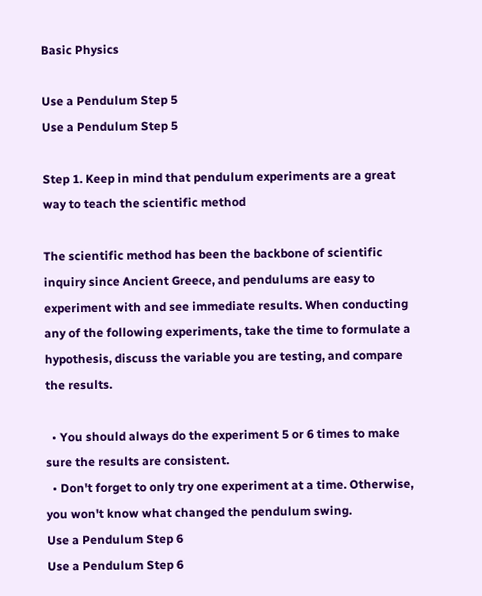Basic Physics

Use a Pendulum Step 5
Use a Pendulum Step 5

Step 1. Keep in mind that pendulum experiments are a great way to teach the scientific method

The scientific method has been the backbone of scientific inquiry since Ancient Greece, and pendulums are easy to experiment with and see immediate results. When conducting any of the following experiments, take the time to formulate a hypothesis, discuss the variable you are testing, and compare the results.

  • You should always do the experiment 5 or 6 times to make sure the results are consistent.
  • Don't forget to only try one experiment at a time. Otherwise, you won't know what changed the pendulum swing.
Use a Pendulum Step 6
Use a Pendulum Step 6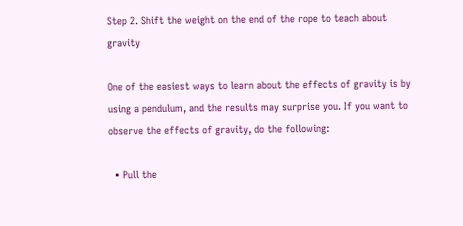Step 2. Shift the weight on the end of the rope to teach about gravity

One of the easiest ways to learn about the effects of gravity is by using a pendulum, and the results may surprise you. If you want to observe the effects of gravity, do the following:

  • Pull the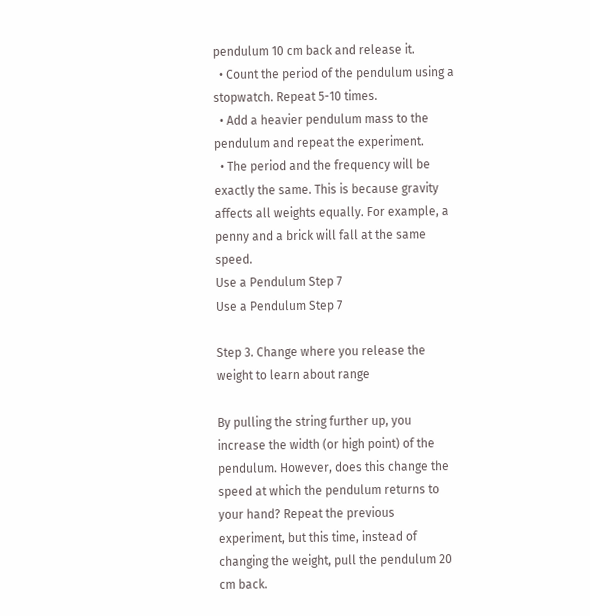pendulum 10 cm back and release it.
  • Count the period of the pendulum using a stopwatch. Repeat 5-10 times.
  • Add a heavier pendulum mass to the pendulum and repeat the experiment.
  • The period and the frequency will be exactly the same. This is because gravity affects all weights equally. For example, a penny and a brick will fall at the same speed.
Use a Pendulum Step 7
Use a Pendulum Step 7

Step 3. Change where you release the weight to learn about range

By pulling the string further up, you increase the width (or high point) of the pendulum. However, does this change the speed at which the pendulum returns to your hand? Repeat the previous experiment, but this time, instead of changing the weight, pull the pendulum 20 cm back.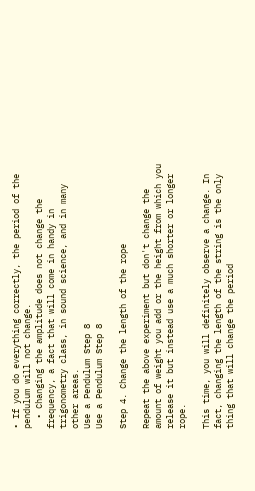• If you do everything correctly, the period of the pendulum will not change.
  • Changing the amplitude does not change the frequency, a fact that will come in handy in trigonometry class, in sound science, and in many other areas.
Use a Pendulum Step 8
Use a Pendulum Step 8

Step 4. Change the length of the rope

Repeat the above experiment but don't change the amount of weight you add or the height from which you release it but instead use a much shorter or longer rope.

This time, you will definitely observe a change. In fact, changing the length of the string is the only thing that will change the period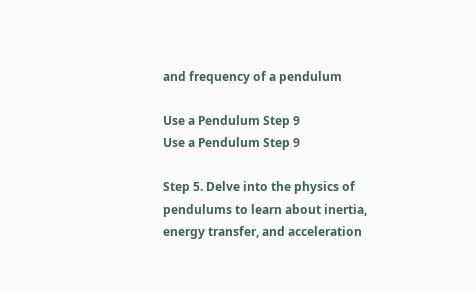and frequency of a pendulum

Use a Pendulum Step 9
Use a Pendulum Step 9

Step 5. Delve into the physics of pendulums to learn about inertia, energy transfer, and acceleration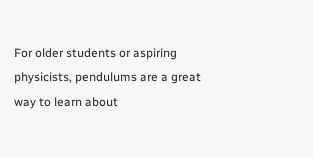For older students or aspiring physicists, pendulums are a great way to learn about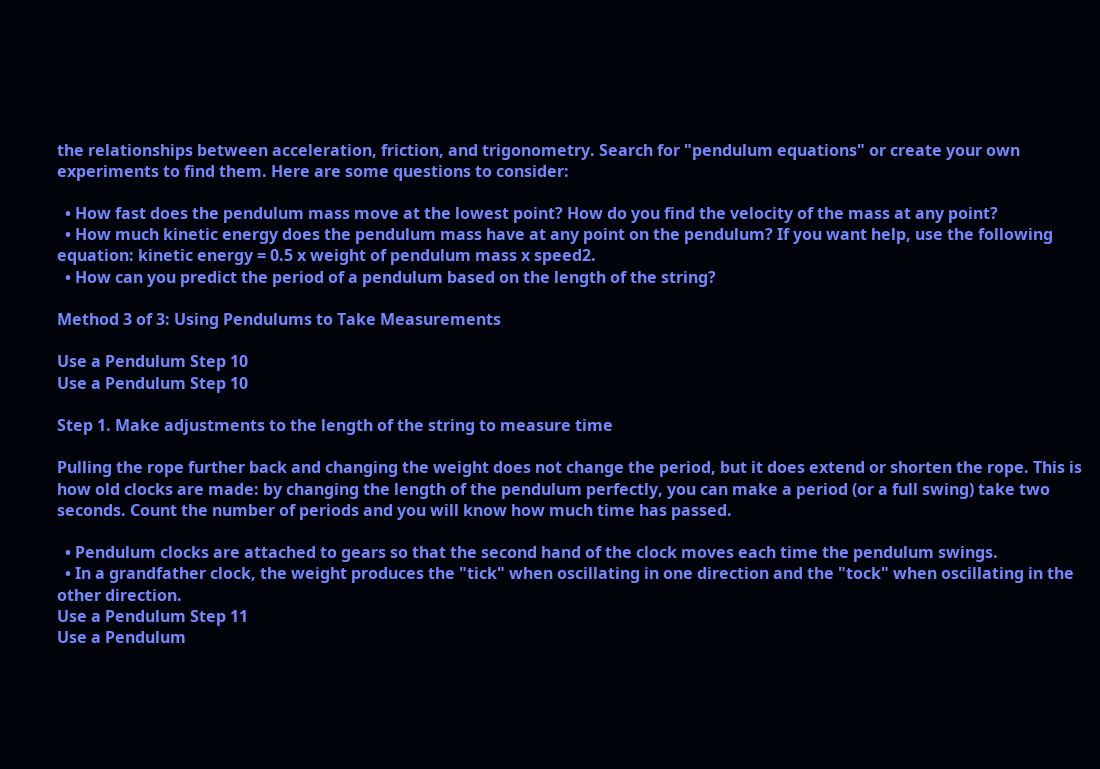the relationships between acceleration, friction, and trigonometry. Search for "pendulum equations" or create your own experiments to find them. Here are some questions to consider:

  • How fast does the pendulum mass move at the lowest point? How do you find the velocity of the mass at any point?
  • How much kinetic energy does the pendulum mass have at any point on the pendulum? If you want help, use the following equation: kinetic energy = 0.5 x weight of pendulum mass x speed2.
  • How can you predict the period of a pendulum based on the length of the string?

Method 3 of 3: Using Pendulums to Take Measurements

Use a Pendulum Step 10
Use a Pendulum Step 10

Step 1. Make adjustments to the length of the string to measure time

Pulling the rope further back and changing the weight does not change the period, but it does extend or shorten the rope. This is how old clocks are made: by changing the length of the pendulum perfectly, you can make a period (or a full swing) take two seconds. Count the number of periods and you will know how much time has passed.

  • Pendulum clocks are attached to gears so that the second hand of the clock moves each time the pendulum swings.
  • In a grandfather clock, the weight produces the "tick" when oscillating in one direction and the "tock" when oscillating in the other direction.
Use a Pendulum Step 11
Use a Pendulum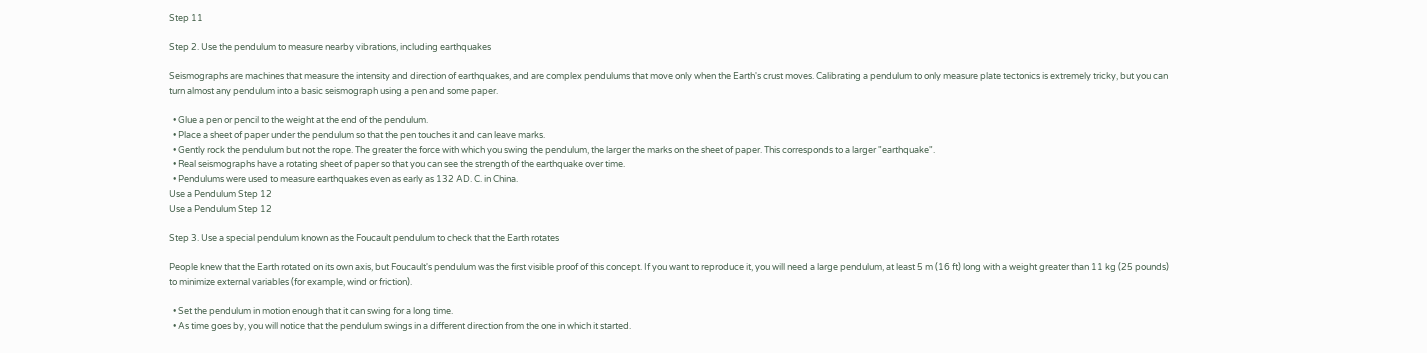Step 11

Step 2. Use the pendulum to measure nearby vibrations, including earthquakes

Seismographs are machines that measure the intensity and direction of earthquakes, and are complex pendulums that move only when the Earth's crust moves. Calibrating a pendulum to only measure plate tectonics is extremely tricky, but you can turn almost any pendulum into a basic seismograph using a pen and some paper.

  • Glue a pen or pencil to the weight at the end of the pendulum.
  • Place a sheet of paper under the pendulum so that the pen touches it and can leave marks.
  • Gently rock the pendulum but not the rope. The greater the force with which you swing the pendulum, the larger the marks on the sheet of paper. This corresponds to a larger "earthquake".
  • Real seismographs have a rotating sheet of paper so that you can see the strength of the earthquake over time.
  • Pendulums were used to measure earthquakes even as early as 132 AD. C. in China.
Use a Pendulum Step 12
Use a Pendulum Step 12

Step 3. Use a special pendulum known as the Foucault pendulum to check that the Earth rotates

People knew that the Earth rotated on its own axis, but Foucault's pendulum was the first visible proof of this concept. If you want to reproduce it, you will need a large pendulum, at least 5 m (16 ft) long with a weight greater than 11 kg (25 pounds) to minimize external variables (for example, wind or friction).

  • Set the pendulum in motion enough that it can swing for a long time.
  • As time goes by, you will notice that the pendulum swings in a different direction from the one in which it started.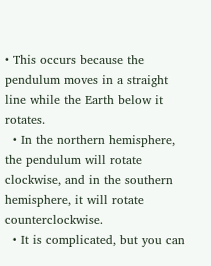• This occurs because the pendulum moves in a straight line while the Earth below it rotates.
  • In the northern hemisphere, the pendulum will rotate clockwise, and in the southern hemisphere, it will rotate counterclockwise.
  • It is complicated, but you can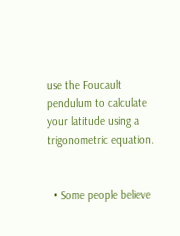use the Foucault pendulum to calculate your latitude using a trigonometric equation.


  • Some people believe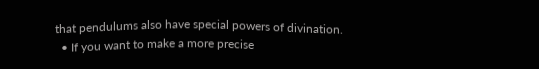that pendulums also have special powers of divination.
  • If you want to make a more precise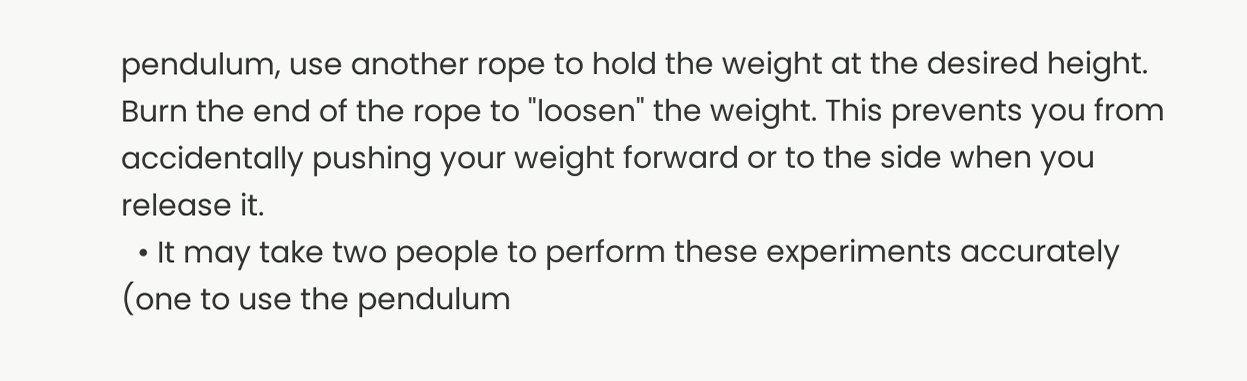pendulum, use another rope to hold the weight at the desired height. Burn the end of the rope to "loosen" the weight. This prevents you from accidentally pushing your weight forward or to the side when you release it.
  • It may take two people to perform these experiments accurately (one to use the pendulum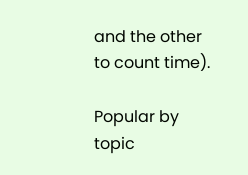and the other to count time).

Popular by topic